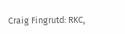Craig Fingrutd: RKC,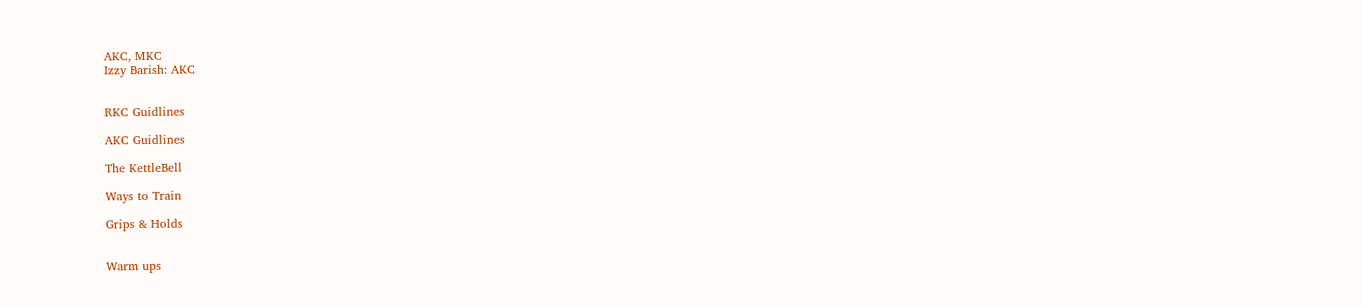AKC, MKC
Izzy Barish: AKC


RKC Guidlines

AKC Guidlines

The KettleBell

Ways to Train

Grips & Holds


Warm ups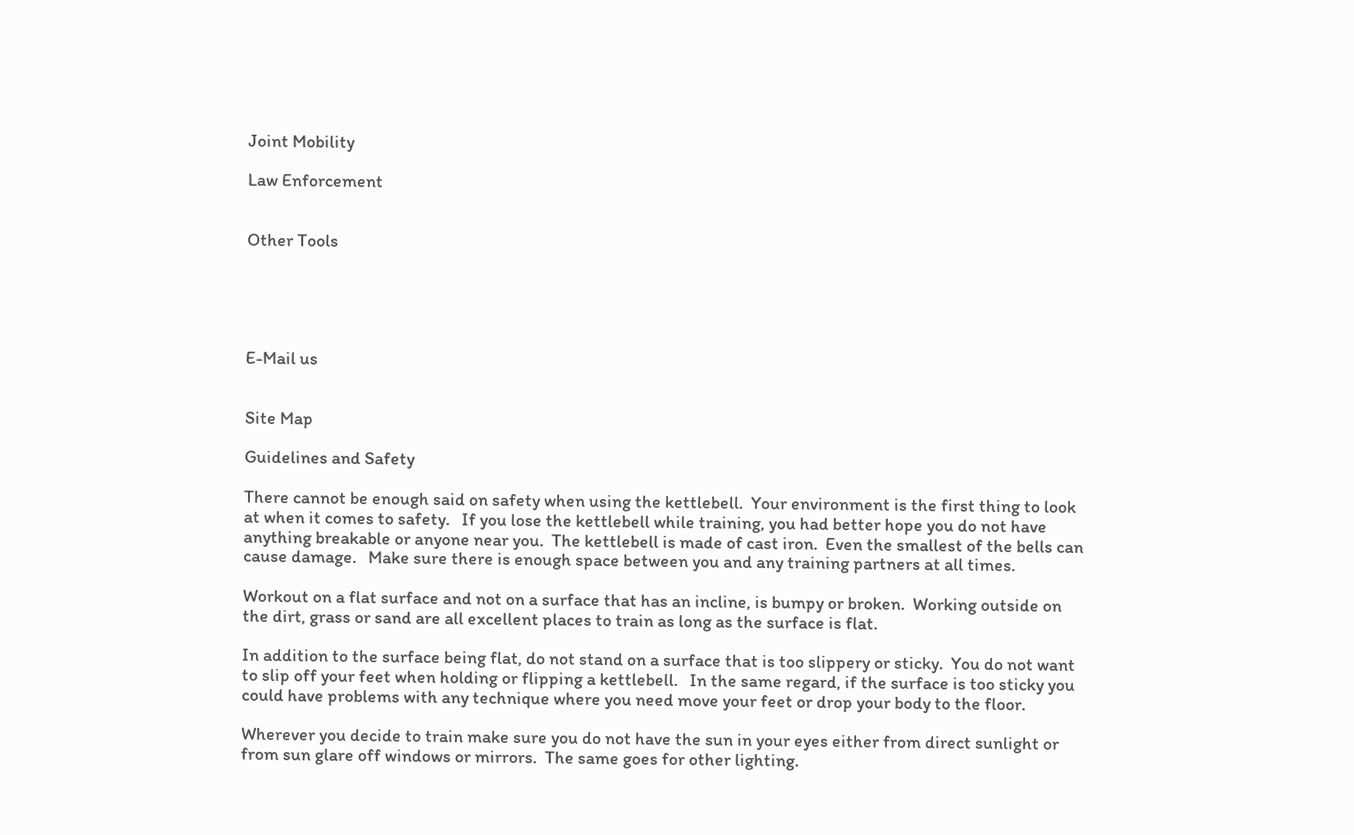Joint Mobility

Law Enforcement


Other Tools





E-Mail us


Site Map

Guidelines and Safety

There cannot be enough said on safety when using the kettlebell.  Your environment is the first thing to look at when it comes to safety.   If you lose the kettlebell while training, you had better hope you do not have anything breakable or anyone near you.  The kettlebell is made of cast iron.  Even the smallest of the bells can cause damage.   Make sure there is enough space between you and any training partners at all times.

Workout on a flat surface and not on a surface that has an incline, is bumpy or broken.  Working outside on the dirt, grass or sand are all excellent places to train as long as the surface is flat.

In addition to the surface being flat, do not stand on a surface that is too slippery or sticky.  You do not want to slip off your feet when holding or flipping a kettlebell.   In the same regard, if the surface is too sticky you could have problems with any technique where you need move your feet or drop your body to the floor.

Wherever you decide to train make sure you do not have the sun in your eyes either from direct sunlight or from sun glare off windows or mirrors.  The same goes for other lighting.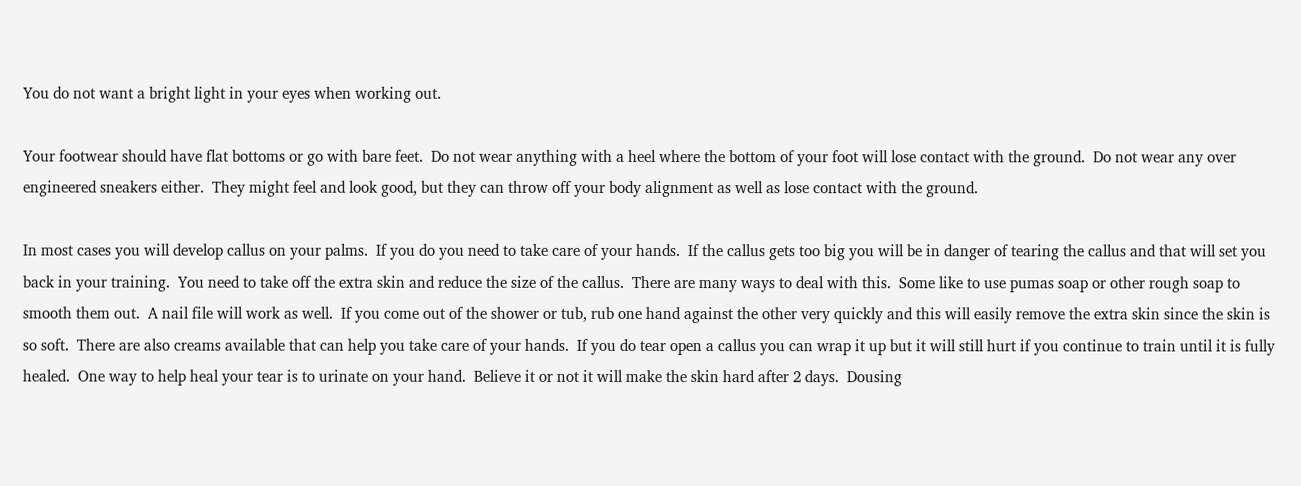You do not want a bright light in your eyes when working out.

Your footwear should have flat bottoms or go with bare feet.  Do not wear anything with a heel where the bottom of your foot will lose contact with the ground.  Do not wear any over engineered sneakers either.  They might feel and look good, but they can throw off your body alignment as well as lose contact with the ground.

In most cases you will develop callus on your palms.  If you do you need to take care of your hands.  If the callus gets too big you will be in danger of tearing the callus and that will set you back in your training.  You need to take off the extra skin and reduce the size of the callus.  There are many ways to deal with this.  Some like to use pumas soap or other rough soap to smooth them out.  A nail file will work as well.  If you come out of the shower or tub, rub one hand against the other very quickly and this will easily remove the extra skin since the skin is so soft.  There are also creams available that can help you take care of your hands.  If you do tear open a callus you can wrap it up but it will still hurt if you continue to train until it is fully healed.  One way to help heal your tear is to urinate on your hand.  Believe it or not it will make the skin hard after 2 days.  Dousing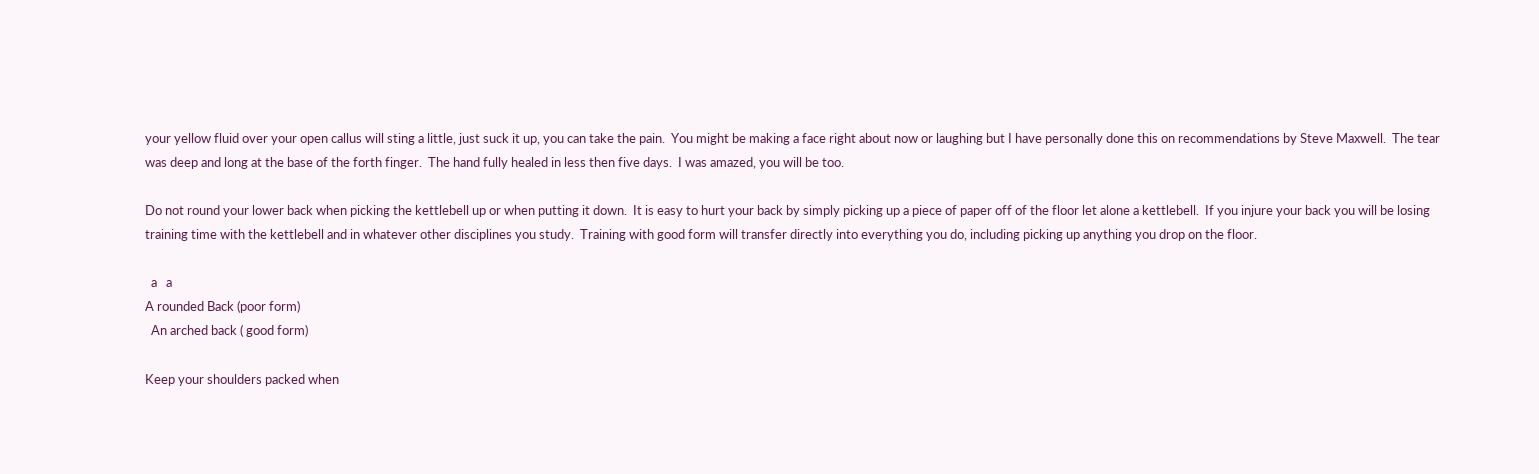your yellow fluid over your open callus will sting a little, just suck it up, you can take the pain.  You might be making a face right about now or laughing but I have personally done this on recommendations by Steve Maxwell.  The tear was deep and long at the base of the forth finger.  The hand fully healed in less then five days.  I was amazed, you will be too.

Do not round your lower back when picking the kettlebell up or when putting it down.  It is easy to hurt your back by simply picking up a piece of paper off of the floor let alone a kettlebell.  If you injure your back you will be losing training time with the kettlebell and in whatever other disciplines you study.  Training with good form will transfer directly into everything you do, including picking up anything you drop on the floor.

  a   a
A rounded Back (poor form)
  An arched back ( good form)

Keep your shoulders packed when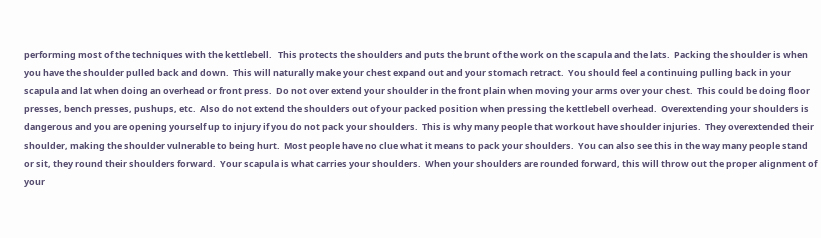performing most of the techniques with the kettlebell.   This protects the shoulders and puts the brunt of the work on the scapula and the lats.  Packing the shoulder is when you have the shoulder pulled back and down.  This will naturally make your chest expand out and your stomach retract.  You should feel a continuing pulling back in your scapula and lat when doing an overhead or front press.  Do not over extend your shoulder in the front plain when moving your arms over your chest.  This could be doing floor presses, bench presses, pushups, etc.  Also do not extend the shoulders out of your packed position when pressing the kettlebell overhead.  Overextending your shoulders is dangerous and you are opening yourself up to injury if you do not pack your shoulders.  This is why many people that workout have shoulder injuries.  They overextended their shoulder, making the shoulder vulnerable to being hurt.  Most people have no clue what it means to pack your shoulders.  You can also see this in the way many people stand or sit, they round their shoulders forward.  Your scapula is what carries your shoulders.  When your shoulders are rounded forward, this will throw out the proper alignment of your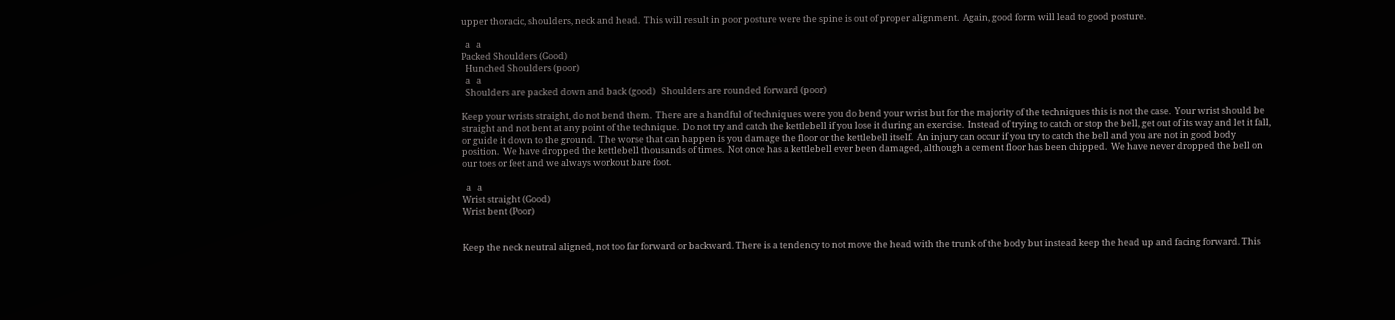upper thoracic, shoulders, neck and head.  This will result in poor posture were the spine is out of proper alignment.  Again, good form will lead to good posture.

  a   a
Packed Shoulders (Good)
  Hunched Shoulders (poor)
  a   a
  Shoulders are packed down and back (good)   Shoulders are rounded forward (poor)

Keep your wrists straight, do not bend them.  There are a handful of techniques were you do bend your wrist but for the majority of the techniques this is not the case.  Your wrist should be straight and not bent at any point of the technique.  Do not try and catch the kettlebell if you lose it during an exercise.  Instead of trying to catch or stop the bell, get out of its way and let it fall, or guide it down to the ground.  The worse that can happen is you damage the floor or the kettlebell itself.  An injury can occur if you try to catch the bell and you are not in good body position.  We have dropped the kettlebell thousands of times.  Not once has a kettlebell ever been damaged, although a cement floor has been chipped.  We have never dropped the bell on our toes or feet and we always workout bare foot.

  a   a
Wrist straight (Good)
Wrist bent (Poor)


Keep the neck neutral aligned, not too far forward or backward. There is a tendency to not move the head with the trunk of the body but instead keep the head up and facing forward. This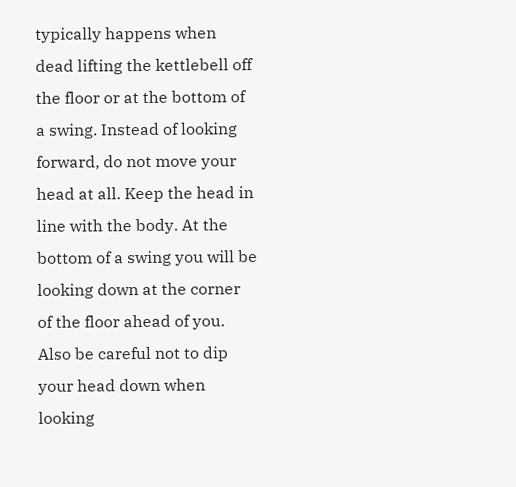typically happens when dead lifting the kettlebell off the floor or at the bottom of a swing. Instead of looking forward, do not move your head at all. Keep the head in line with the body. At the bottom of a swing you will be looking down at the corner of the floor ahead of you. Also be careful not to dip your head down when looking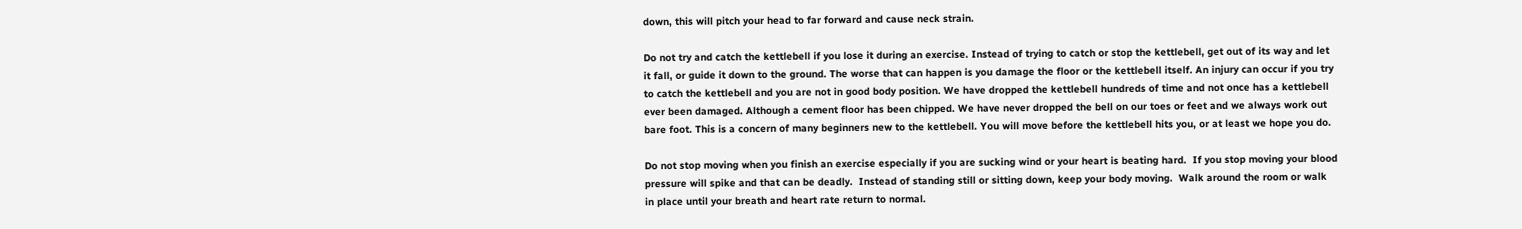down, this will pitch your head to far forward and cause neck strain.

Do not try and catch the kettlebell if you lose it during an exercise. Instead of trying to catch or stop the kettlebell, get out of its way and let it fall, or guide it down to the ground. The worse that can happen is you damage the floor or the kettlebell itself. An injury can occur if you try to catch the kettlebell and you are not in good body position. We have dropped the kettlebell hundreds of time and not once has a kettlebell ever been damaged. Although a cement floor has been chipped. We have never dropped the bell on our toes or feet and we always work out bare foot. This is a concern of many beginners new to the kettlebell. You will move before the kettlebell hits you, or at least we hope you do.

Do not stop moving when you finish an exercise especially if you are sucking wind or your heart is beating hard.  If you stop moving your blood pressure will spike and that can be deadly.  Instead of standing still or sitting down, keep your body moving.  Walk around the room or walk in place until your breath and heart rate return to normal.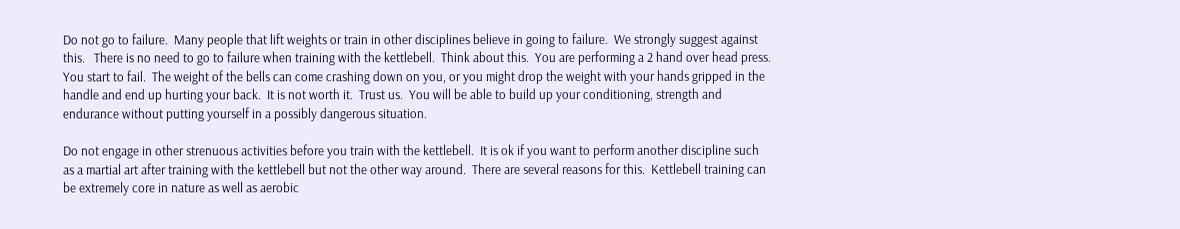Do not go to failure.  Many people that lift weights or train in other disciplines believe in going to failure.  We strongly suggest against this.   There is no need to go to failure when training with the kettlebell.  Think about this.  You are performing a 2 hand over head press.  You start to fail.  The weight of the bells can come crashing down on you, or you might drop the weight with your hands gripped in the handle and end up hurting your back.  It is not worth it.  Trust us.  You will be able to build up your conditioning, strength and endurance without putting yourself in a possibly dangerous situation.

Do not engage in other strenuous activities before you train with the kettlebell.  It is ok if you want to perform another discipline such as a martial art after training with the kettlebell but not the other way around.  There are several reasons for this.  Kettlebell training can be extremely core in nature as well as aerobic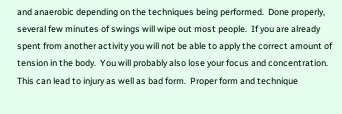and anaerobic depending on the techniques being performed.  Done properly, several few minutes of swings will wipe out most people.  If you are already spent from another activity you will not be able to apply the correct amount of tension in the body.  You will probably also lose your focus and concentration.  This can lead to injury as well as bad form.  Proper form and technique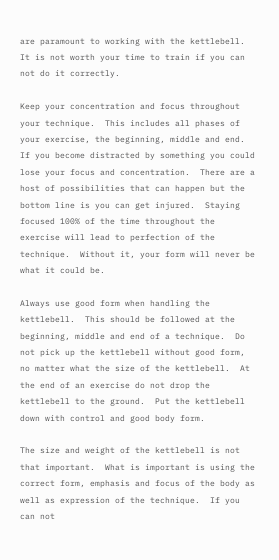are paramount to working with the kettlebell.  It is not worth your time to train if you can not do it correctly.

Keep your concentration and focus throughout your technique.  This includes all phases of your exercise, the beginning, middle and end.  If you become distracted by something you could lose your focus and concentration.  There are a host of possibilities that can happen but the bottom line is you can get injured.  Staying focused 100% of the time throughout the exercise will lead to perfection of the technique.  Without it, your form will never be what it could be.

Always use good form when handling the kettlebell.  This should be followed at the beginning, middle and end of a technique.  Do not pick up the kettlebell without good form, no matter what the size of the kettlebell.  At the end of an exercise do not drop the kettlebell to the ground.  Put the kettlebell down with control and good body form.

The size and weight of the kettlebell is not that important.  What is important is using the correct form, emphasis and focus of the body as well as expression of the technique.  If you can not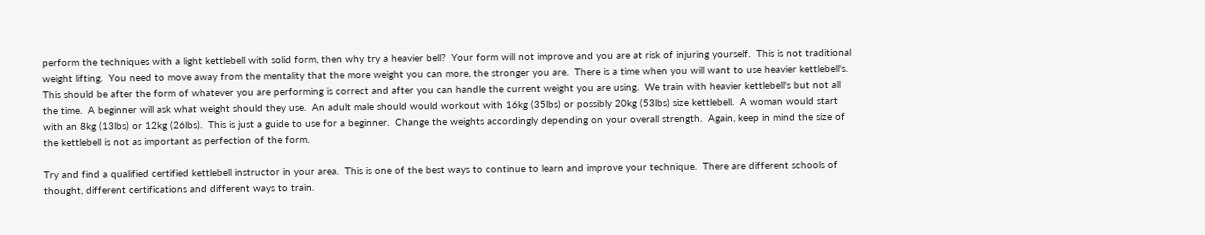perform the techniques with a light kettlebell with solid form, then why try a heavier bell?  Your form will not improve and you are at risk of injuring yourself.  This is not traditional weight lifting.  You need to move away from the mentality that the more weight you can more, the stronger you are.  There is a time when you will want to use heavier kettlebell's.  This should be after the form of whatever you are performing is correct and after you can handle the current weight you are using.  We train with heavier kettlebell's but not all the time.  A beginner will ask what weight should they use.  An adult male should would workout with 16kg (35lbs) or possibly 20kg (53lbs) size kettlebell.  A woman would start with an 8kg (13lbs) or 12kg (26lbs).  This is just a guide to use for a beginner.  Change the weights accordingly depending on your overall strength.  Again, keep in mind the size of the kettlebell is not as important as perfection of the form.

Try and find a qualified certified kettlebell instructor in your area.  This is one of the best ways to continue to learn and improve your technique.  There are different schools of thought, different certifications and different ways to train.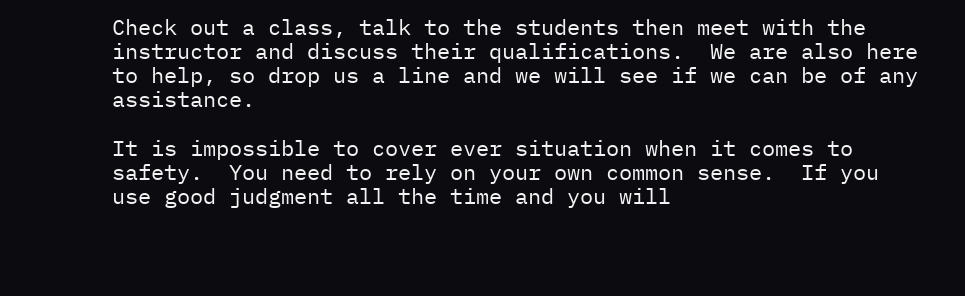Check out a class, talk to the students then meet with the instructor and discuss their qualifications.  We are also here to help, so drop us a line and we will see if we can be of any assistance.

It is impossible to cover ever situation when it comes to safety.  You need to rely on your own common sense.  If you use good judgment all the time and you will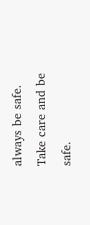always be safe.  Take care and be safe.